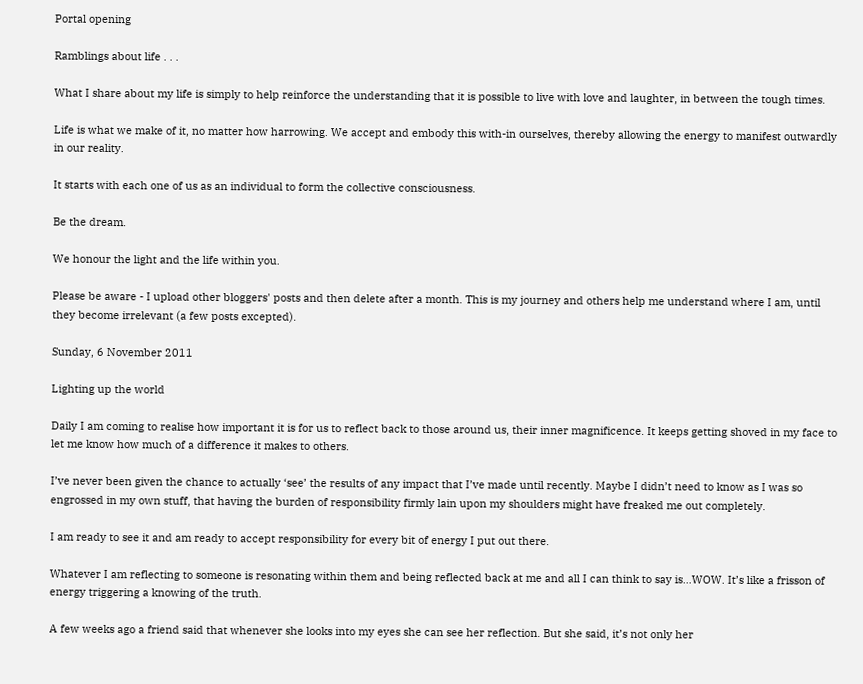Portal opening

Ramblings about life . . .

What I share about my life is simply to help reinforce the understanding that it is possible to live with love and laughter, in between the tough times.

Life is what we make of it, no matter how harrowing. We accept and embody this with-in ourselves, thereby allowing the energy to manifest outwardly in our reality.

It starts with each one of us as an individual to form the collective consciousness.

Be the dream.

We honour the light and the life within you.

Please be aware - I upload other bloggers' posts and then delete after a month. This is my journey and others help me understand where I am, until they become irrelevant (a few posts excepted).

Sunday, 6 November 2011

Lighting up the world

Daily I am coming to realise how important it is for us to reflect back to those around us, their inner magnificence. It keeps getting shoved in my face to let me know how much of a difference it makes to others.

I’ve never been given the chance to actually ‘see’ the results of any impact that I’ve made until recently. Maybe I didn’t need to know as I was so engrossed in my own stuff, that having the burden of responsibility firmly lain upon my shoulders might have freaked me out completely.

I am ready to see it and am ready to accept responsibility for every bit of energy I put out there.

Whatever I am reflecting to someone is resonating within them and being reflected back at me and all I can think to say is…WOW. It’s like a frisson of energy triggering a knowing of the truth.

A few weeks ago a friend said that whenever she looks into my eyes she can see her reflection. But she said, it’s not only her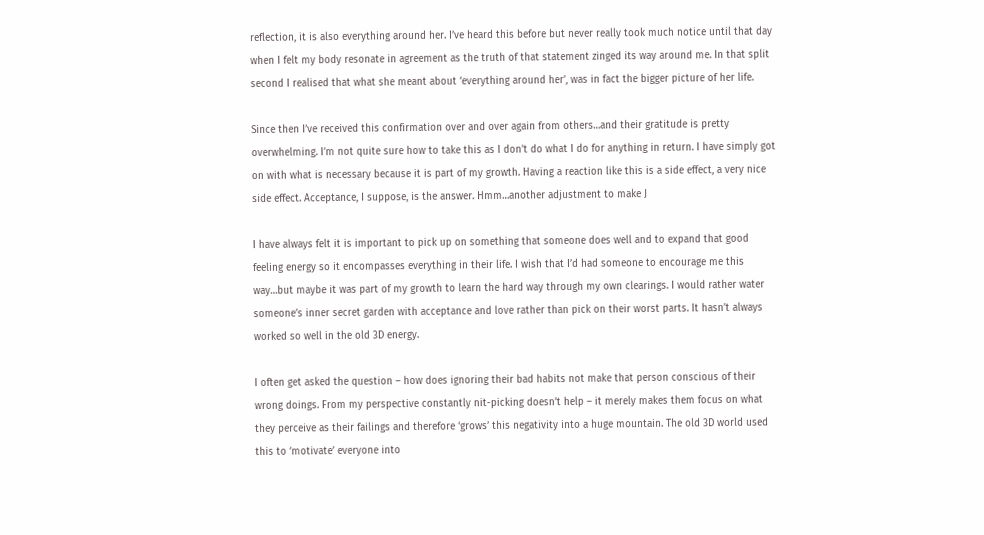reflection, it is also everything around her. I’ve heard this before but never really took much notice until that day when I felt my body resonate in agreement as the truth of that statement zinged its way around me. In that split second I realised that what she meant about ‘everything around her’, was in fact the bigger picture of her life.

Since then I’ve received this confirmation over and over again from others…and their gratitude is pretty overwhelming. I’m not quite sure how to take this as I don’t do what I do for anything in return. I have simply got on with what is necessary because it is part of my growth. Having a reaction like this is a side effect, a very nice side effect. Acceptance, I suppose, is the answer. Hmm…another adjustment to make J

I have always felt it is important to pick up on something that someone does well and to expand that good feeling energy so it encompasses everything in their life. I wish that I’d had someone to encourage me this way…but maybe it was part of my growth to learn the hard way through my own clearings. I would rather water someone’s inner secret garden with acceptance and love rather than pick on their worst parts. It hasn’t always worked so well in the old 3D energy.

I often get asked the question – how does ignoring their bad habits not make that person conscious of their wrong doings. From my perspective constantly nit-picking doesn’t help – it merely makes them focus on what they perceive as their failings and therefore ‘grows’ this negativity into a huge mountain. The old 3D world used this to ‘motivate’ everyone into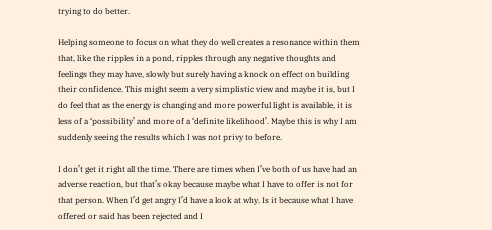trying to do better.

Helping someone to focus on what they do well creates a resonance within them that, like the ripples in a pond, ripples through any negative thoughts and feelings they may have, slowly but surely having a knock on effect on building their confidence. This might seem a very simplistic view and maybe it is, but I do feel that as the energy is changing and more powerful light is available, it is less of a ‘possibility’ and more of a ‘definite likelihood’. Maybe this is why I am suddenly seeing the results which I was not privy to before.

I don’t get it right all the time. There are times when I’ve both of us have had an adverse reaction, but that’s okay because maybe what I have to offer is not for that person. When I’d get angry I’d have a look at why. Is it because what I have offered or said has been rejected and I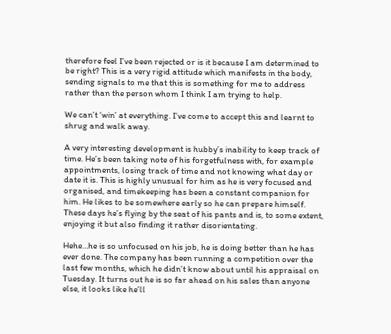therefore feel I’ve been rejected or is it because I am determined to be right? This is a very rigid attitude which manifests in the body, sending signals to me that this is something for me to address rather than the person whom I think I am trying to help.

We can’t ‘win’ at everything. I’ve come to accept this and learnt to shrug and walk away.

A very interesting development is hubby’s inability to keep track of time. He’s been taking note of his forgetfulness with, for example appointments, losing track of time and not knowing what day or date it is. This is highly unusual for him as he is very focused and organised, and timekeeping has been a constant companion for him. He likes to be somewhere early so he can prepare himself. These days he’s flying by the seat of his pants and is, to some extent, enjoying it but also finding it rather disorientating.

Hehe…he is so unfocused on his job, he is doing better than he has ever done. The company has been running a competition over the last few months, which he didn’t know about until his appraisal on Tuesday. It turns out he is so far ahead on his sales than anyone else, it looks like he’ll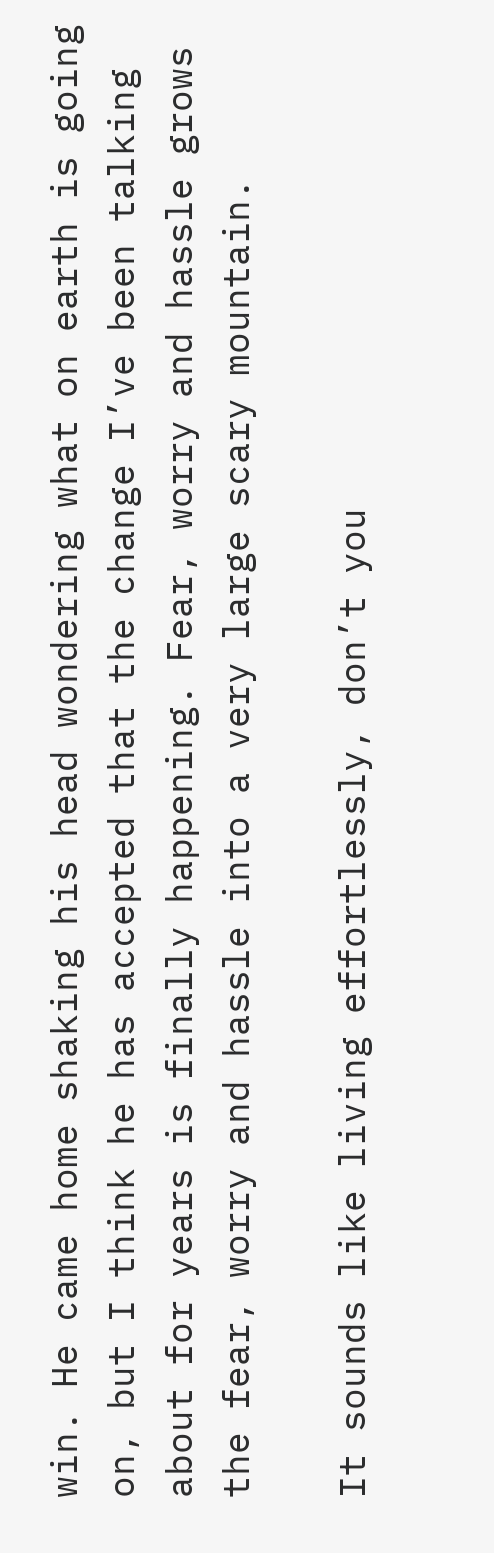win. He came home shaking his head wondering what on earth is going on, but I think he has accepted that the change I’ve been talking about for years is finally happening. Fear, worry and hassle grows the fear, worry and hassle into a very large scary mountain.

It sounds like living effortlessly, don’t you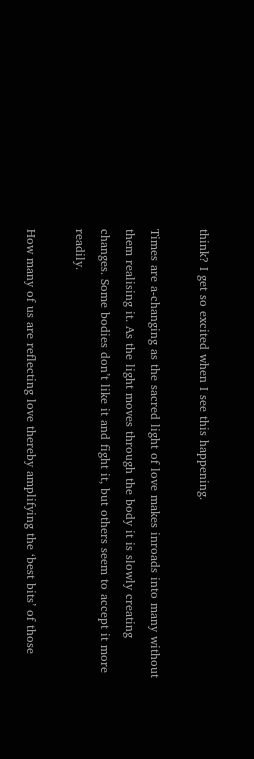think? I get so excited when I see this happening.

Times are a-changing as the sacred light of love makes inroads into many without them realising it. As the light moves through the body it is slowly creating changes. Some bodies don’t like it and fight it, but others seem to accept it more readily.

How many of us are reflecting love thereby amplifying the ‘best bits’ of those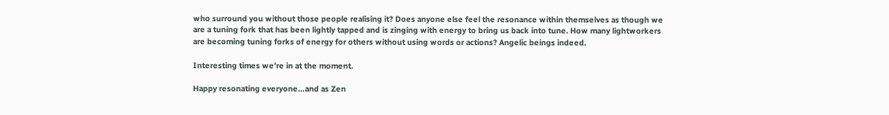who surround you without those people realising it? Does anyone else feel the resonance within themselves as though we are a tuning fork that has been lightly tapped and is zinging with energy to bring us back into tune. How many lightworkers are becoming tuning forks of energy for others without using words or actions? Angelic beings indeed.

Interesting times we’re in at the moment.

Happy resonating everyone…and as Zen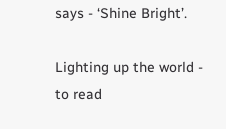says - ‘Shine Bright’.

Lighting up the world - to read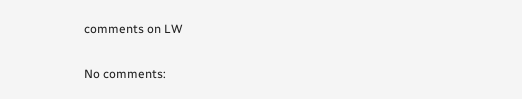comments on LW

No comments: